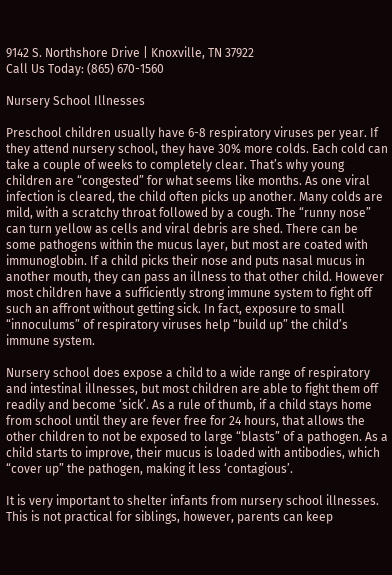9142 S. Northshore Drive | Knoxville, TN 37922
Call Us Today: (865) 670-1560

Nursery School Illnesses

Preschool children usually have 6-8 respiratory viruses per year. If they attend nursery school, they have 30% more colds. Each cold can take a couple of weeks to completely clear. That’s why young children are “congested” for what seems like months. As one viral infection is cleared, the child often picks up another. Many colds are mild, with a scratchy throat followed by a cough. The “runny nose” can turn yellow as cells and viral debris are shed. There can be some pathogens within the mucus layer, but most are coated with immunoglobin. If a child picks their nose and puts nasal mucus in another mouth, they can pass an illness to that other child. However most children have a sufficiently strong immune system to fight off such an affront without getting sick. In fact, exposure to small “innoculums” of respiratory viruses help “build up” the child’s immune system.

Nursery school does expose a child to a wide range of respiratory and intestinal illnesses, but most children are able to fight them off readily and become ‘sick’. As a rule of thumb, if a child stays home from school until they are fever free for 24 hours, that allows the other children to not be exposed to large “blasts” of a pathogen. As a child starts to improve, their mucus is loaded with antibodies, which “cover up” the pathogen, making it less ‘contagious’.

It is very important to shelter infants from nursery school illnesses. This is not practical for siblings, however, parents can keep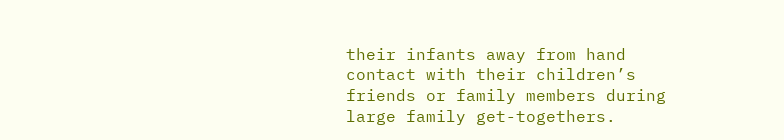their infants away from hand contact with their children’s friends or family members during large family get-togethers.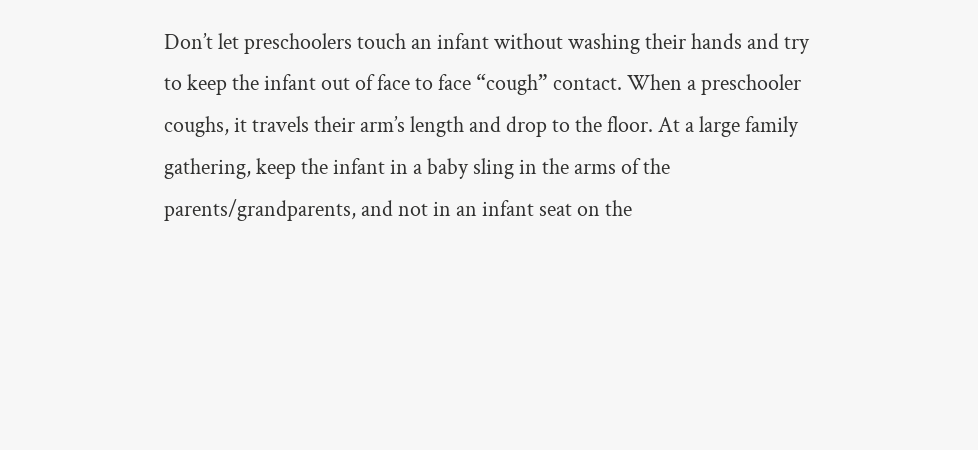Don’t let preschoolers touch an infant without washing their hands and try to keep the infant out of face to face “cough” contact. When a preschooler coughs, it travels their arm’s length and drop to the floor. At a large family gathering, keep the infant in a baby sling in the arms of the parents/grandparents, and not in an infant seat on the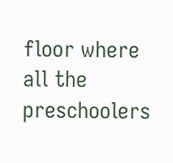floor where all the preschoolers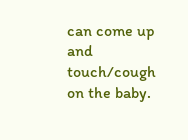can come up and touch/cough on the baby.